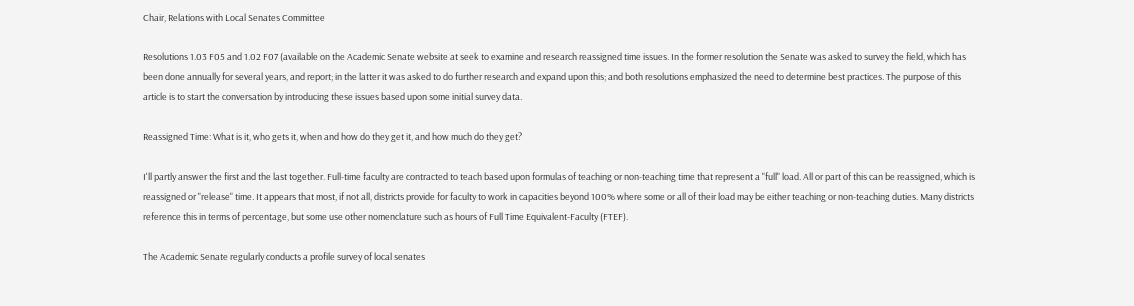Chair, Relations with Local Senates Committee

Resolutions 1.03 F05 and 1.02 F07 (available on the Academic Senate website at seek to examine and research reassigned time issues. In the former resolution the Senate was asked to survey the field, which has been done annually for several years, and report; in the latter it was asked to do further research and expand upon this; and both resolutions emphasized the need to determine best practices. The purpose of this article is to start the conversation by introducing these issues based upon some initial survey data.

Reassigned Time: What is it, who gets it, when and how do they get it, and how much do they get?

I'll partly answer the first and the last together. Full-time faculty are contracted to teach based upon formulas of teaching or non-teaching time that represent a "full" load. All or part of this can be reassigned, which is reassigned or "release" time. It appears that most, if not all, districts provide for faculty to work in capacities beyond 100% where some or all of their load may be either teaching or non-teaching duties. Many districts reference this in terms of percentage, but some use other nomenclature such as hours of Full Time Equivalent-Faculty (FTEF).

The Academic Senate regularly conducts a profile survey of local senates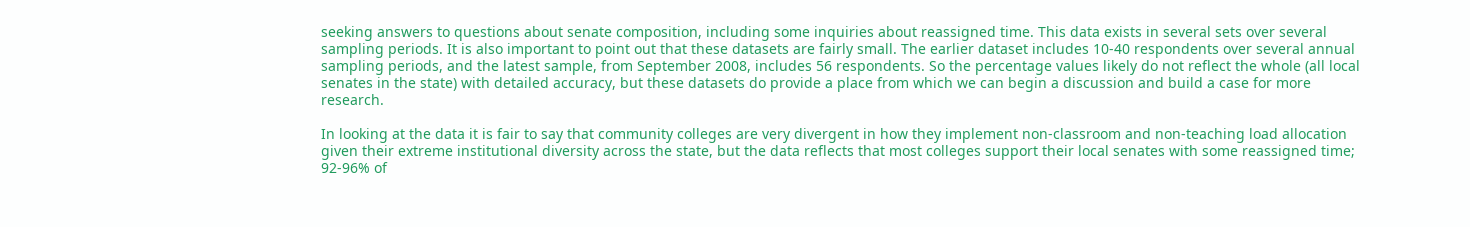seeking answers to questions about senate composition, including some inquiries about reassigned time. This data exists in several sets over several sampling periods. It is also important to point out that these datasets are fairly small. The earlier dataset includes 10-40 respondents over several annual sampling periods, and the latest sample, from September 2008, includes 56 respondents. So the percentage values likely do not reflect the whole (all local senates in the state) with detailed accuracy, but these datasets do provide a place from which we can begin a discussion and build a case for more research.

In looking at the data it is fair to say that community colleges are very divergent in how they implement non-classroom and non-teaching load allocation given their extreme institutional diversity across the state, but the data reflects that most colleges support their local senates with some reassigned time; 92-96% of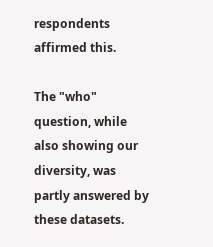respondents affirmed this.

The "who" question, while also showing our diversity, was partly answered by these datasets.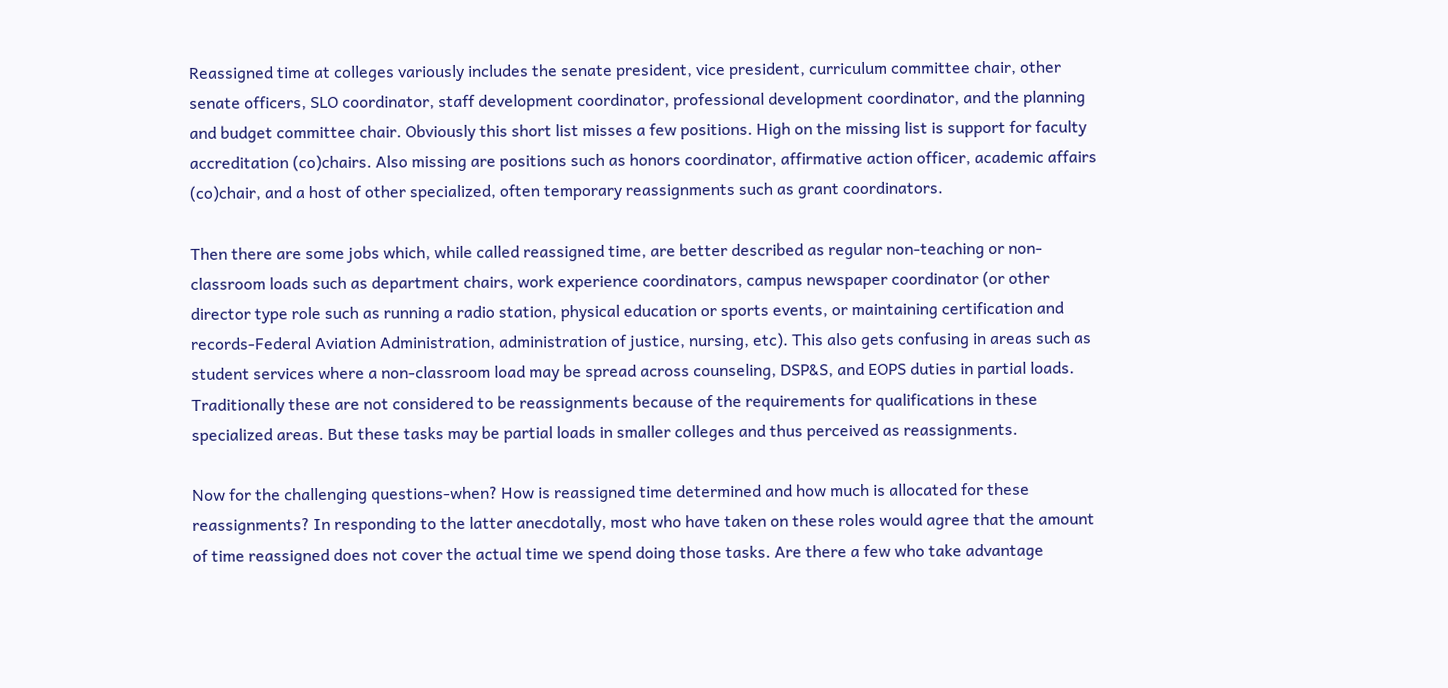Reassigned time at colleges variously includes the senate president, vice president, curriculum committee chair, other senate officers, SLO coordinator, staff development coordinator, professional development coordinator, and the planning and budget committee chair. Obviously this short list misses a few positions. High on the missing list is support for faculty accreditation (co)chairs. Also missing are positions such as honors coordinator, affirmative action officer, academic affairs (co)chair, and a host of other specialized, often temporary reassignments such as grant coordinators.

Then there are some jobs which, while called reassigned time, are better described as regular non-teaching or non-classroom loads such as department chairs, work experience coordinators, campus newspaper coordinator (or other director type role such as running a radio station, physical education or sports events, or maintaining certification and records-Federal Aviation Administration, administration of justice, nursing, etc). This also gets confusing in areas such as student services where a non-classroom load may be spread across counseling, DSP&S, and EOPS duties in partial loads. Traditionally these are not considered to be reassignments because of the requirements for qualifications in these specialized areas. But these tasks may be partial loads in smaller colleges and thus perceived as reassignments.

Now for the challenging questions-when? How is reassigned time determined and how much is allocated for these reassignments? In responding to the latter anecdotally, most who have taken on these roles would agree that the amount of time reassigned does not cover the actual time we spend doing those tasks. Are there a few who take advantage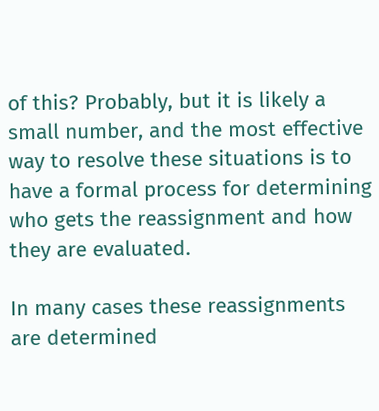of this? Probably, but it is likely a small number, and the most effective way to resolve these situations is to have a formal process for determining who gets the reassignment and how they are evaluated.

In many cases these reassignments are determined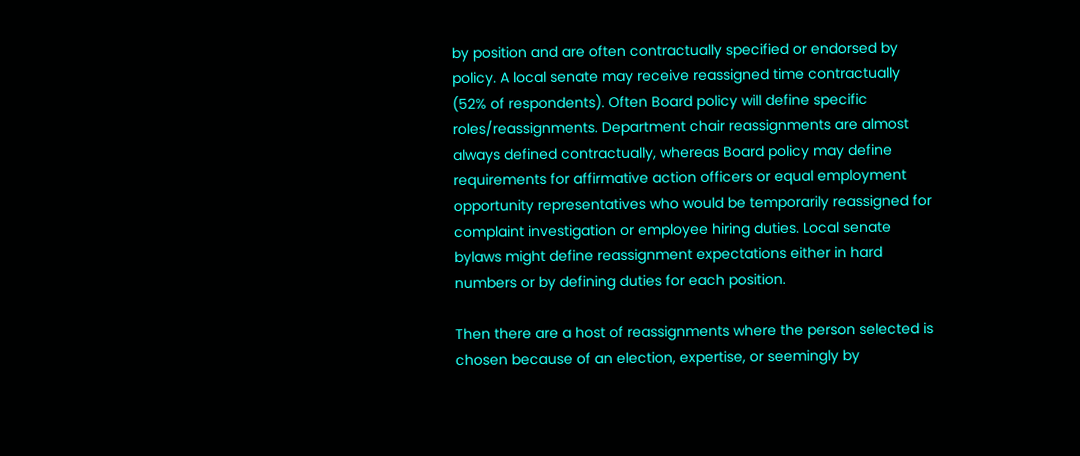by position and are often contractually specified or endorsed by policy. A local senate may receive reassigned time contractually (52% of respondents). Often Board policy will define specific roles/reassignments. Department chair reassignments are almost always defined contractually, whereas Board policy may define requirements for affirmative action officers or equal employment opportunity representatives who would be temporarily reassigned for complaint investigation or employee hiring duties. Local senate bylaws might define reassignment expectations either in hard numbers or by defining duties for each position.

Then there are a host of reassignments where the person selected is chosen because of an election, expertise, or seemingly by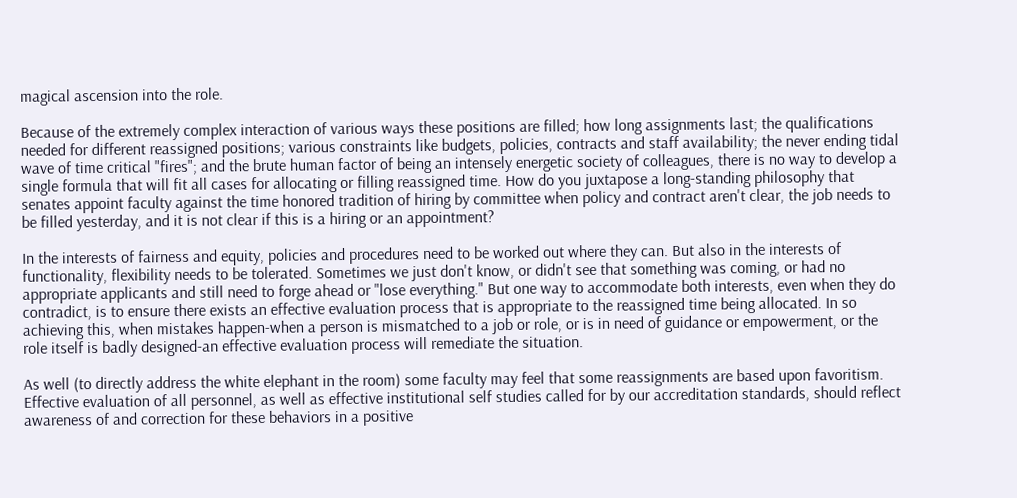magical ascension into the role.

Because of the extremely complex interaction of various ways these positions are filled; how long assignments last; the qualifications needed for different reassigned positions; various constraints like budgets, policies, contracts and staff availability; the never ending tidal wave of time critical "fires"; and the brute human factor of being an intensely energetic society of colleagues, there is no way to develop a single formula that will fit all cases for allocating or filling reassigned time. How do you juxtapose a long-standing philosophy that senates appoint faculty against the time honored tradition of hiring by committee when policy and contract aren't clear, the job needs to be filled yesterday, and it is not clear if this is a hiring or an appointment?

In the interests of fairness and equity, policies and procedures need to be worked out where they can. But also in the interests of functionality, flexibility needs to be tolerated. Sometimes we just don't know, or didn't see that something was coming, or had no appropriate applicants and still need to forge ahead or "lose everything." But one way to accommodate both interests, even when they do contradict, is to ensure there exists an effective evaluation process that is appropriate to the reassigned time being allocated. In so achieving this, when mistakes happen-when a person is mismatched to a job or role, or is in need of guidance or empowerment, or the role itself is badly designed-an effective evaluation process will remediate the situation.

As well (to directly address the white elephant in the room) some faculty may feel that some reassignments are based upon favoritism. Effective evaluation of all personnel, as well as effective institutional self studies called for by our accreditation standards, should reflect awareness of and correction for these behaviors in a positive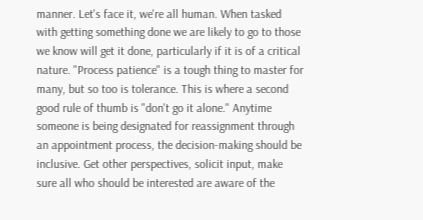manner. Let's face it, we're all human. When tasked with getting something done we are likely to go to those we know will get it done, particularly if it is of a critical nature. "Process patience" is a tough thing to master for many, but so too is tolerance. This is where a second good rule of thumb is "don't go it alone." Anytime someone is being designated for reassignment through an appointment process, the decision-making should be inclusive. Get other perspectives, solicit input, make sure all who should be interested are aware of the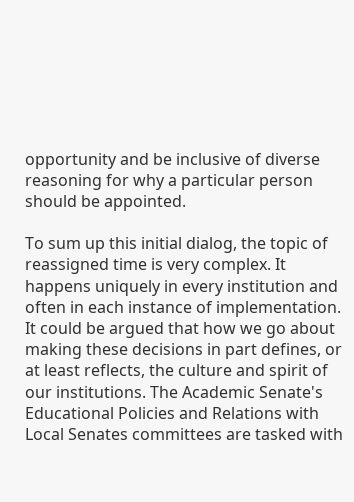opportunity and be inclusive of diverse reasoning for why a particular person should be appointed.

To sum up this initial dialog, the topic of reassigned time is very complex. It happens uniquely in every institution and often in each instance of implementation. It could be argued that how we go about making these decisions in part defines, or at least reflects, the culture and spirit of our institutions. The Academic Senate's Educational Policies and Relations with Local Senates committees are tasked with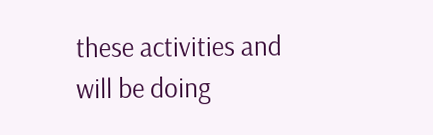these activities and will be doing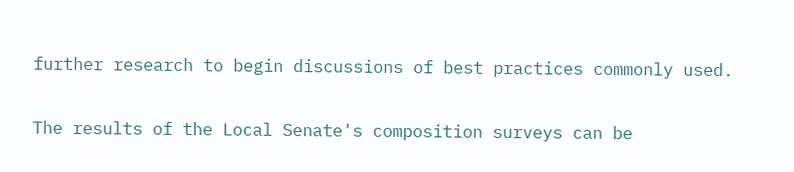further research to begin discussions of best practices commonly used.

The results of the Local Senate's composition surveys can be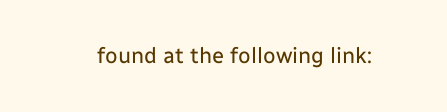found at the following link: